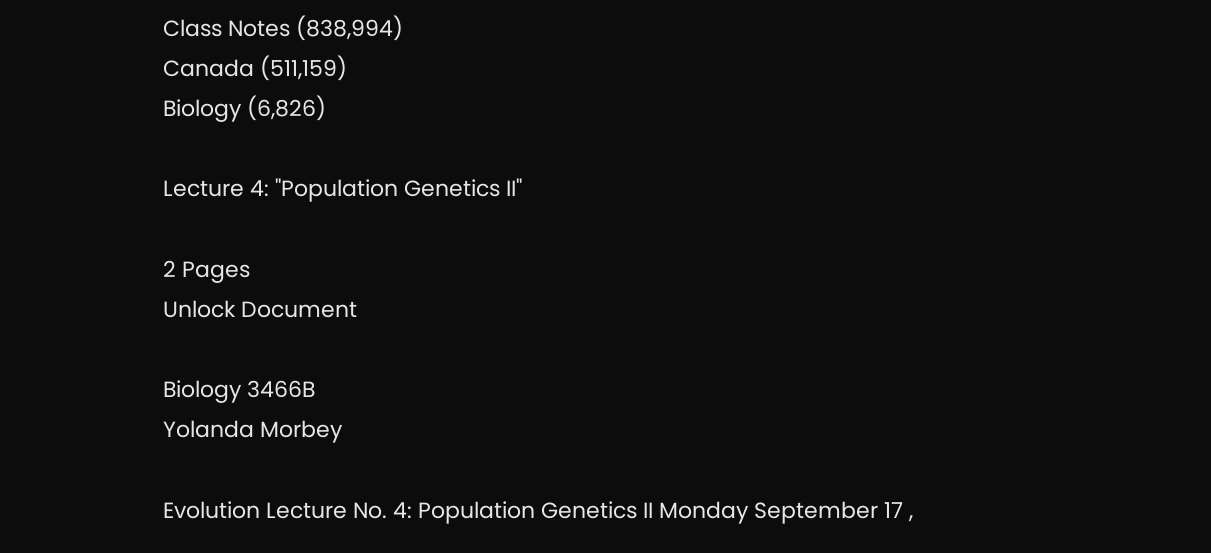Class Notes (838,994)
Canada (511,159)
Biology (6,826)

Lecture 4: "Population Genetics II"

2 Pages
Unlock Document

Biology 3466B
Yolanda Morbey

Evolution Lecture No. 4: Population Genetics II Monday September 17 ,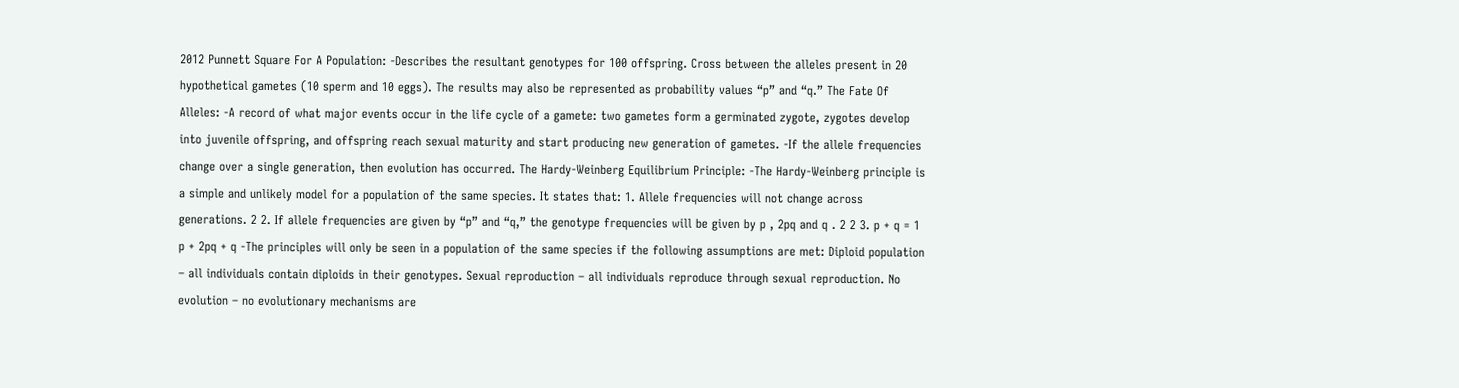2012 Punnett Square For A Population: -Describes the resultant genotypes for 100 offspring. Cross between the alleles present in 20 hypothetical gametes (10 sperm and 10 eggs). The results may also be represented as probability values “p” and “q.” The Fate Of Alleles: -A record of what major events occur in the life cycle of a gamete: two gametes form a germinated zygote, zygotes develop into juvenile offspring, and offspring reach sexual maturity and start producing new generation of gametes. -If the allele frequencies change over a single generation, then evolution has occurred. The Hardy-Weinberg Equilibrium Principle: -The Hardy-Weinberg principle is a simple and unlikely model for a population of the same species. It states that: 1. Allele frequencies will not change across generations. 2 2. If allele frequencies are given by “p” and “q,” the genotype frequencies will be given by p , 2pq and q . 2 2 3. p + q = 1 p + 2pq + q -The principles will only be seen in a population of the same species if the following assumptions are met: Diploid population – all individuals contain diploids in their genotypes. Sexual reproduction – all individuals reproduce through sexual reproduction. No evolution – no evolutionary mechanisms are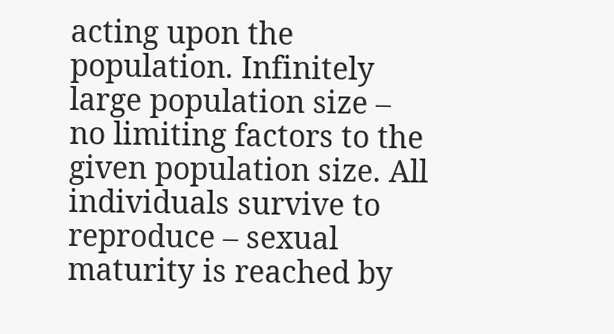acting upon the population. Infinitely large population size – no limiting factors to the given population size. All individuals survive to reproduce – sexual maturity is reached by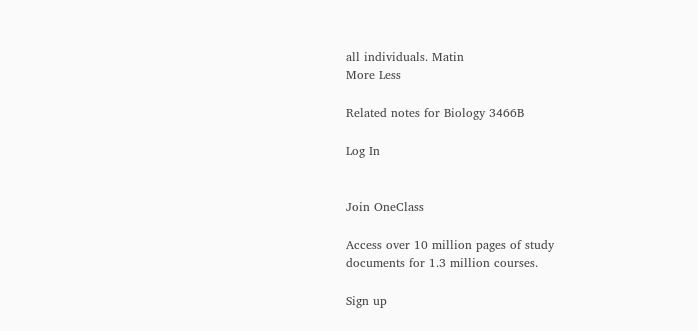all individuals. Matin
More Less

Related notes for Biology 3466B

Log In


Join OneClass

Access over 10 million pages of study
documents for 1.3 million courses.

Sign up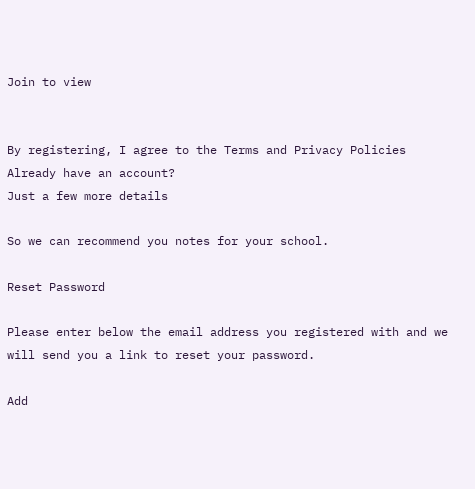Join to view


By registering, I agree to the Terms and Privacy Policies
Already have an account?
Just a few more details

So we can recommend you notes for your school.

Reset Password

Please enter below the email address you registered with and we will send you a link to reset your password.

Add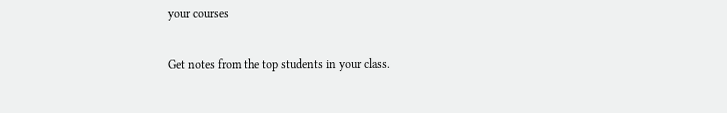your courses

Get notes from the top students in your class.